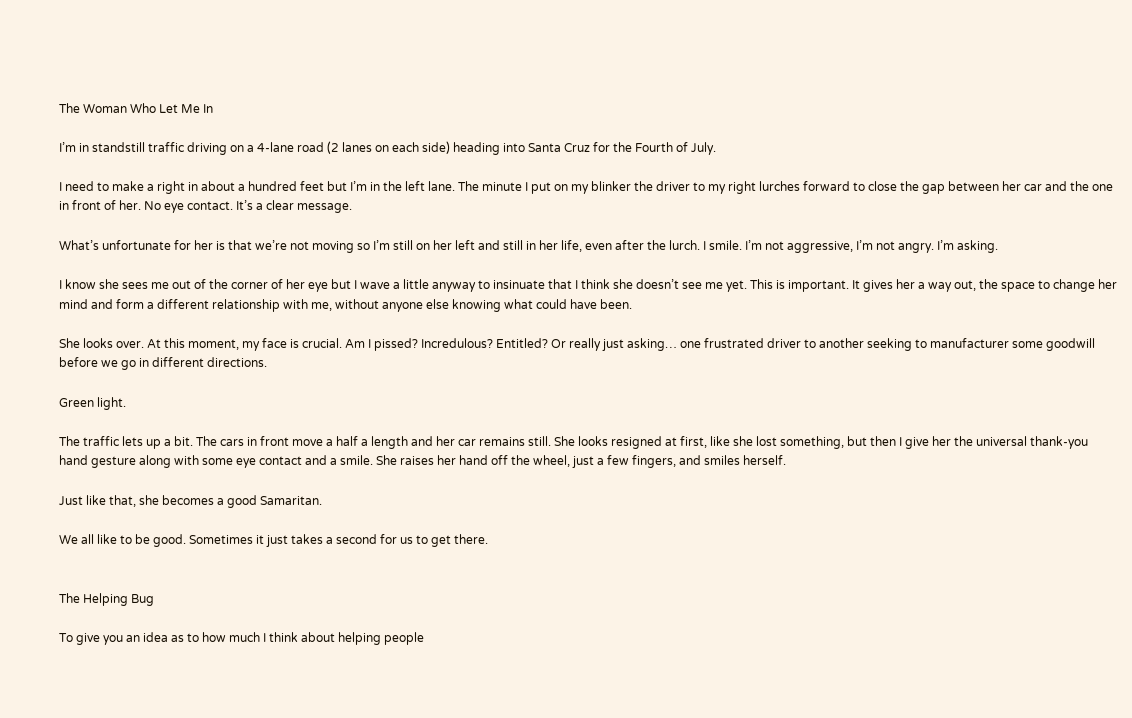The Woman Who Let Me In

I’m in standstill traffic driving on a 4-lane road (2 lanes on each side) heading into Santa Cruz for the Fourth of July.

I need to make a right in about a hundred feet but I’m in the left lane. The minute I put on my blinker the driver to my right lurches forward to close the gap between her car and the one in front of her. No eye contact. It’s a clear message.

What’s unfortunate for her is that we’re not moving so I’m still on her left and still in her life, even after the lurch. I smile. I’m not aggressive, I’m not angry. I’m asking.

I know she sees me out of the corner of her eye but I wave a little anyway to insinuate that I think she doesn’t see me yet. This is important. It gives her a way out, the space to change her mind and form a different relationship with me, without anyone else knowing what could have been.

She looks over. At this moment, my face is crucial. Am I pissed? Incredulous? Entitled? Or really just asking… one frustrated driver to another seeking to manufacturer some goodwill before we go in different directions.

Green light.

The traffic lets up a bit. The cars in front move a half a length and her car remains still. She looks resigned at first, like she lost something, but then I give her the universal thank-you hand gesture along with some eye contact and a smile. She raises her hand off the wheel, just a few fingers, and smiles herself.

Just like that, she becomes a good Samaritan.

We all like to be good. Sometimes it just takes a second for us to get there.


The Helping Bug

To give you an idea as to how much I think about helping people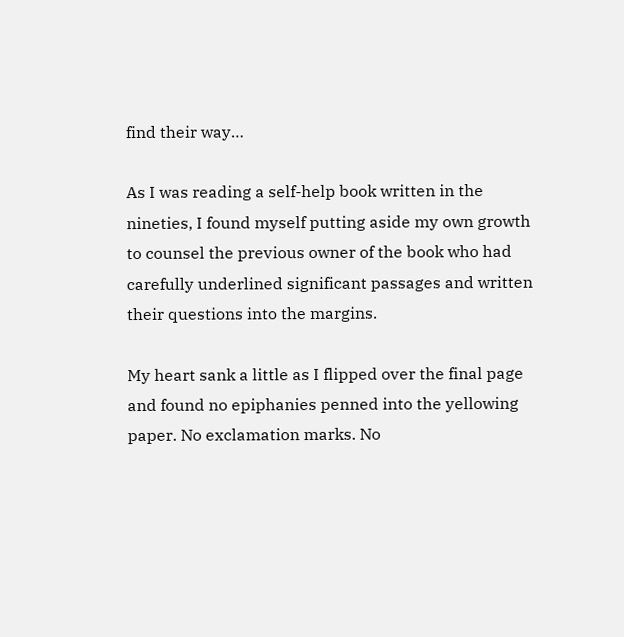find their way…

As I was reading a self-help book written in the nineties, I found myself putting aside my own growth to counsel the previous owner of the book who had carefully underlined significant passages and written their questions into the margins.

My heart sank a little as I flipped over the final page and found no epiphanies penned into the yellowing paper. No exclamation marks. No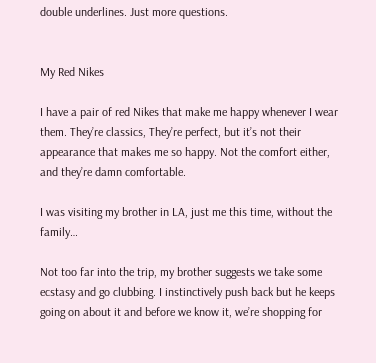double underlines. Just more questions.


My Red Nikes

I have a pair of red Nikes that make me happy whenever I wear them. They’re classics, They’re perfect, but it’s not their appearance that makes me so happy. Not the comfort either, and they’re damn comfortable.

I was visiting my brother in LA, just me this time, without the family…

Not too far into the trip, my brother suggests we take some ecstasy and go clubbing. I instinctively push back but he keeps going on about it and before we know it, we’re shopping for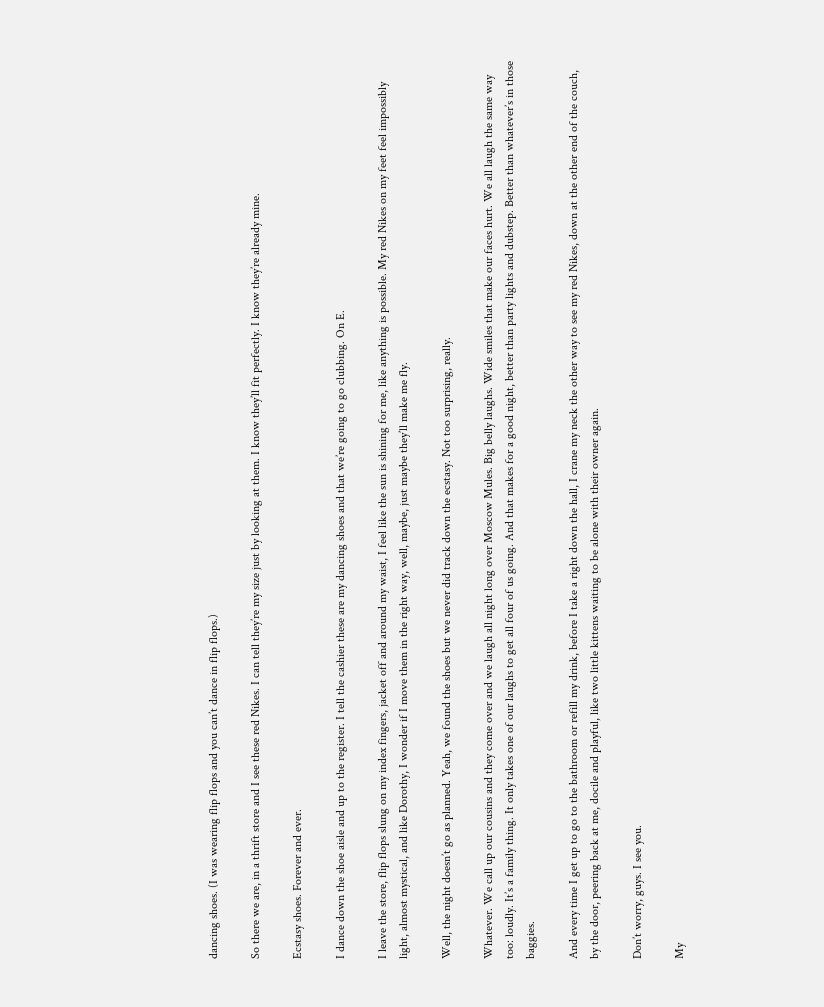dancing shoes. (I was wearing flip flops and you can’t dance in flip flops.)

So there we are, in a thrift store and I see these red Nikes. I can tell they’re my size just by looking at them. I know they’ll fit perfectly. I know they’re already mine.

Ecstasy shoes. Forever and ever.

I dance down the shoe aisle and up to the register. I tell the cashier these are my dancing shoes and that we’re going to go clubbing. On E.

I leave the store, flip flops slung on my index fingers, jacket off and around my waist, I feel like the sun is shining for me, like anything is possible. My red Nikes on my feet feel impossibly light, almost mystical, and like Dorothy, I wonder if I move them in the right way, well, maybe, just maybe they’ll make me fly.

Well, the night doesn’t go as planned. Yeah, we found the shoes but we never did track down the ecstasy. Not too surprising, really.

Whatever. We call up our cousins and they come over and we laugh all night long over Moscow Mules. Big belly laughs. Wide smiles that make our faces hurt. We all laugh the same way too: loudly. It’s a family thing. It only takes one of our laughs to get all four of us going. And that makes for a good night, better than party lights and dubstep. Better than whatever’s in those baggies.

And every time I get up to go to the bathroom or refill my drink, before I take a right down the hall, I crane my neck the other way to see my red Nikes, down at the other end of the couch, by the door, peering back at me, docile and playful, like two little kittens waiting to be alone with their owner again.

Don’t worry, guys. I see you.

My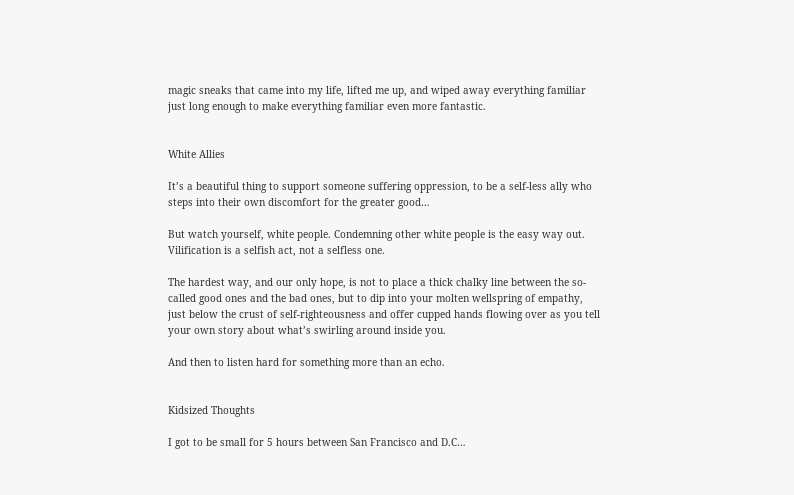magic sneaks that came into my life, lifted me up, and wiped away everything familiar just long enough to make everything familiar even more fantastic.


White Allies

It’s a beautiful thing to support someone suffering oppression, to be a self-less ally who steps into their own discomfort for the greater good…

But watch yourself, white people. Condemning other white people is the easy way out. Vilification is a selfish act, not a selfless one.

The hardest way, and our only hope, is not to place a thick chalky line between the so-called good ones and the bad ones, but to dip into your molten wellspring of empathy, just below the crust of self-righteousness and offer cupped hands flowing over as you tell your own story about what’s swirling around inside you.

And then to listen hard for something more than an echo.


Kidsized Thoughts

I got to be small for 5 hours between San Francisco and D.C…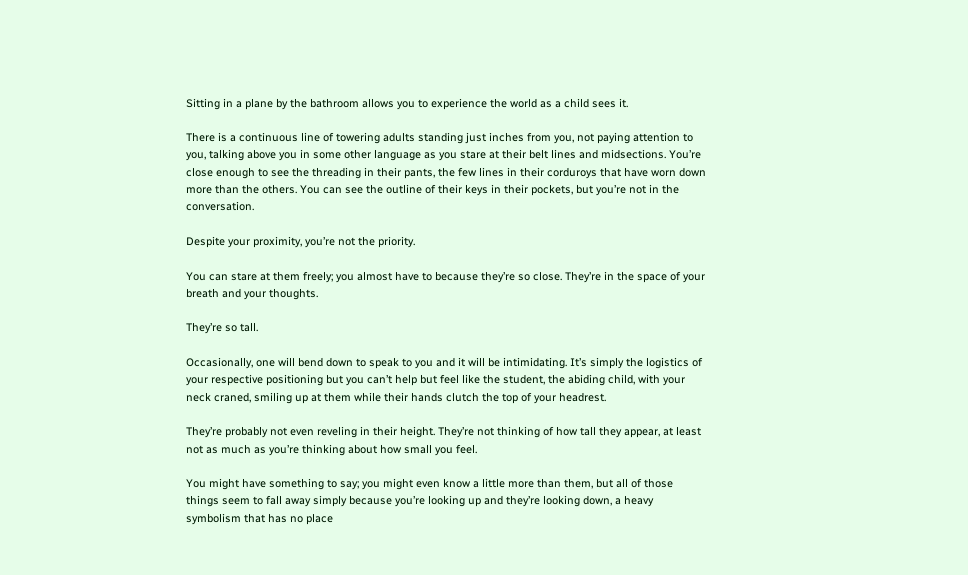Sitting in a plane by the bathroom allows you to experience the world as a child sees it.

There is a continuous line of towering adults standing just inches from you, not paying attention to you, talking above you in some other language as you stare at their belt lines and midsections. You’re close enough to see the threading in their pants, the few lines in their corduroys that have worn down more than the others. You can see the outline of their keys in their pockets, but you’re not in the conversation.

Despite your proximity, you’re not the priority.

You can stare at them freely; you almost have to because they’re so close. They’re in the space of your breath and your thoughts.

They’re so tall.

Occasionally, one will bend down to speak to you and it will be intimidating. It’s simply the logistics of your respective positioning but you can’t help but feel like the student, the abiding child, with your neck craned, smiling up at them while their hands clutch the top of your headrest.

They’re probably not even reveling in their height. They’re not thinking of how tall they appear, at least not as much as you’re thinking about how small you feel.

You might have something to say; you might even know a little more than them, but all of those things seem to fall away simply because you’re looking up and they’re looking down, a heavy symbolism that has no place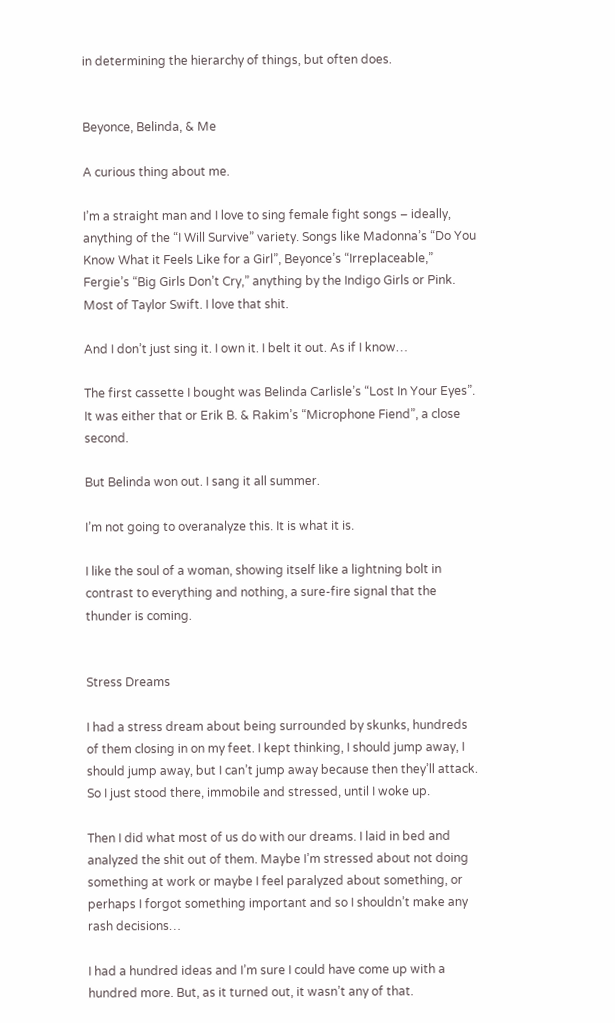in determining the hierarchy of things, but often does.


Beyonce, Belinda, & Me

A curious thing about me.

I’m a straight man and I love to sing female fight songs – ideally, anything of the “I Will Survive” variety. Songs like Madonna’s “Do You Know What it Feels Like for a Girl”, Beyonce’s “Irreplaceable,” Fergie’s “Big Girls Don’t Cry,” anything by the Indigo Girls or Pink. Most of Taylor Swift. I love that shit.

And I don’t just sing it. I own it. I belt it out. As if I know…

The first cassette I bought was Belinda Carlisle’s “Lost In Your Eyes”. It was either that or Erik B. & Rakim’s “Microphone Fiend”, a close second.

But Belinda won out. I sang it all summer.

I’m not going to overanalyze this. It is what it is.

I like the soul of a woman, showing itself like a lightning bolt in contrast to everything and nothing, a sure-fire signal that the thunder is coming.


Stress Dreams

I had a stress dream about being surrounded by skunks, hundreds of them closing in on my feet. I kept thinking, I should jump away, I should jump away, but I can’t jump away because then they’ll attack. So I just stood there, immobile and stressed, until I woke up.

Then I did what most of us do with our dreams. I laid in bed and analyzed the shit out of them. Maybe I’m stressed about not doing something at work or maybe I feel paralyzed about something, or perhaps I forgot something important and so I shouldn’t make any rash decisions…

I had a hundred ideas and I’m sure I could have come up with a hundred more. But, as it turned out, it wasn’t any of that.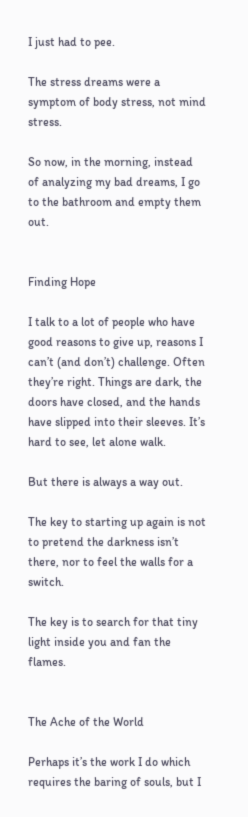I just had to pee.

The stress dreams were a symptom of body stress, not mind stress.

So now, in the morning, instead of analyzing my bad dreams, I go to the bathroom and empty them out.


Finding Hope

I talk to a lot of people who have good reasons to give up, reasons I can’t (and don’t) challenge. Often they’re right. Things are dark, the doors have closed, and the hands have slipped into their sleeves. It’s hard to see, let alone walk.

But there is always a way out.

The key to starting up again is not to pretend the darkness isn’t there, nor to feel the walls for a switch.

The key is to search for that tiny light inside you and fan the flames.


The Ache of the World

Perhaps it’s the work I do which requires the baring of souls, but I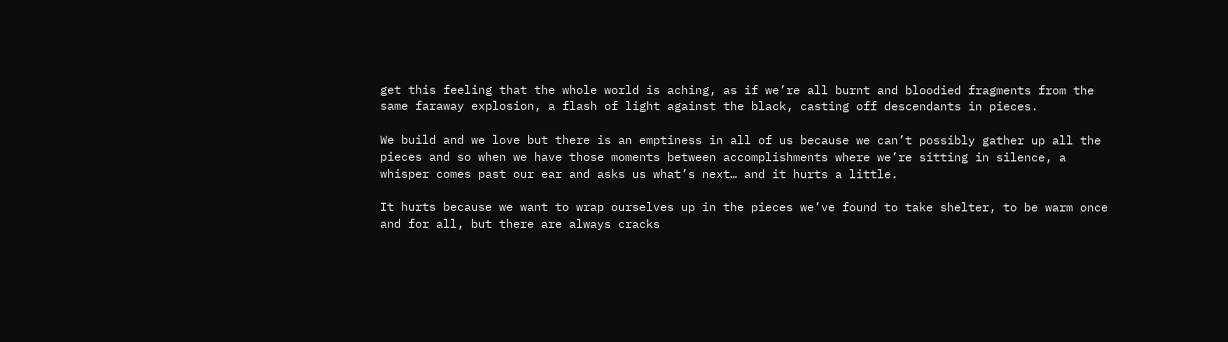get this feeling that the whole world is aching, as if we’re all burnt and bloodied fragments from the same faraway explosion, a flash of light against the black, casting off descendants in pieces.

We build and we love but there is an emptiness in all of us because we can’t possibly gather up all the pieces and so when we have those moments between accomplishments where we’re sitting in silence, a whisper comes past our ear and asks us what’s next… and it hurts a little.

It hurts because we want to wrap ourselves up in the pieces we’ve found to take shelter, to be warm once and for all, but there are always cracks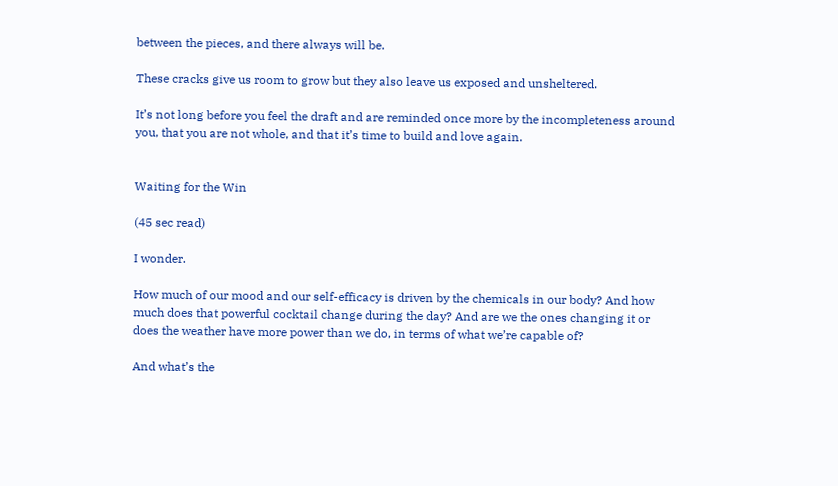between the pieces, and there always will be.

These cracks give us room to grow but they also leave us exposed and unsheltered.

It’s not long before you feel the draft and are reminded once more by the incompleteness around you, that you are not whole, and that it’s time to build and love again.


Waiting for the Win

(45 sec read)

I wonder.

How much of our mood and our self-efficacy is driven by the chemicals in our body? And how much does that powerful cocktail change during the day? And are we the ones changing it or does the weather have more power than we do, in terms of what we’re capable of?

And what’s the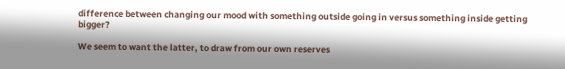difference between changing our mood with something outside going in versus something inside getting bigger?

We seem to want the latter, to draw from our own reserves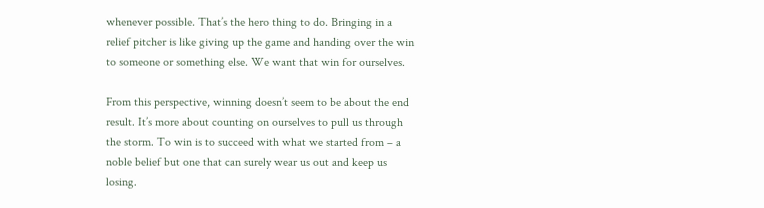whenever possible. That’s the hero thing to do. Bringing in a relief pitcher is like giving up the game and handing over the win to someone or something else. We want that win for ourselves.

From this perspective, winning doesn’t seem to be about the end result. It’s more about counting on ourselves to pull us through the storm. To win is to succeed with what we started from – a noble belief but one that can surely wear us out and keep us losing.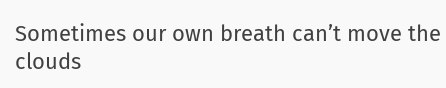Sometimes our own breath can’t move the clouds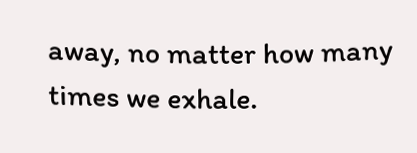away, no matter how many times we exhale.